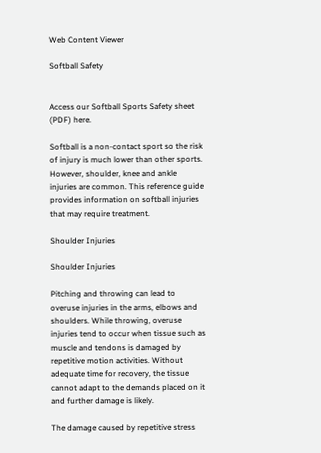Web Content Viewer

Softball Safety


Access our Softball Sports Safety sheet (PDF) here.

Softball is a non-contact sport so the risk of injury is much lower than other sports. However, shoulder, knee and ankle injuries are common. This reference guide provides information on softball injuries that may require treatment.

Shoulder Injuries

Shoulder Injuries

Pitching and throwing can lead to overuse injuries in the arms, elbows and shoulders. While throwing, overuse injuries tend to occur when tissue such as muscle and tendons is damaged by repetitive motion activities. Without adequate time for recovery, the tissue cannot adapt to the demands placed on it and further damage is likely.

The damage caused by repetitive stress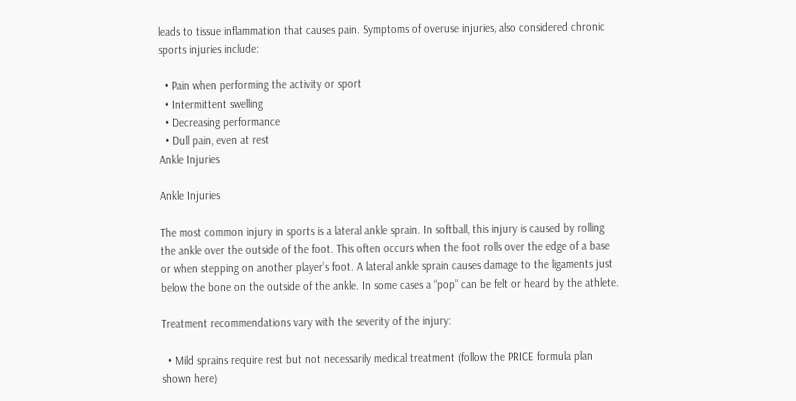leads to tissue inflammation that causes pain. Symptoms of overuse injuries, also considered chronic sports injuries include:

  • Pain when performing the activity or sport
  • Intermittent swelling
  • Decreasing performance
  • Dull pain, even at rest
Ankle Injuries

Ankle Injuries

The most common injury in sports is a lateral ankle sprain. In softball, this injury is caused by rolling the ankle over the outside of the foot. This often occurs when the foot rolls over the edge of a base or when stepping on another player’s foot. A lateral ankle sprain causes damage to the ligaments just below the bone on the outside of the ankle. In some cases a “pop” can be felt or heard by the athlete.

Treatment recommendations vary with the severity of the injury:

  • Mild sprains require rest but not necessarily medical treatment (follow the PRICE formula plan shown here)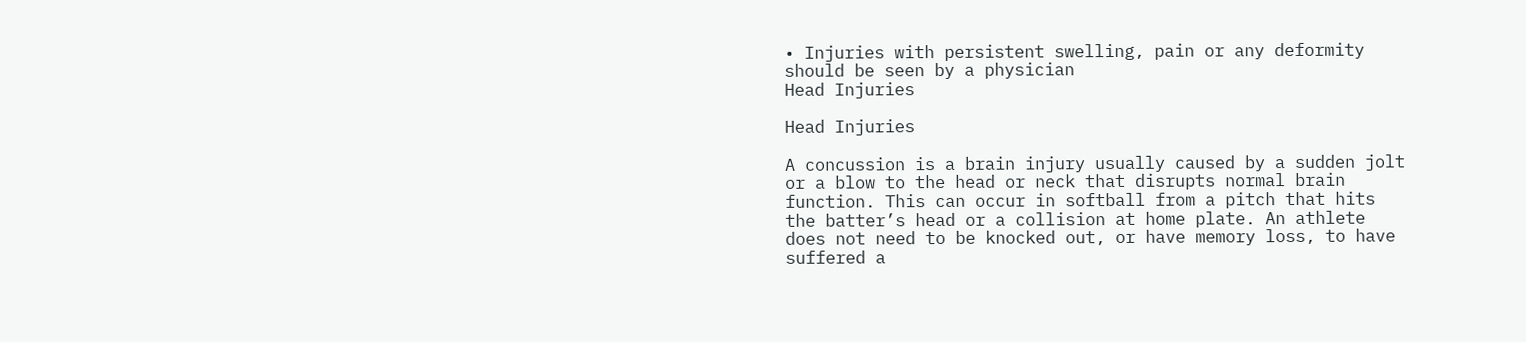• Injuries with persistent swelling, pain or any deformity should be seen by a physician
Head Injuries

Head Injuries

A concussion is a brain injury usually caused by a sudden jolt or a blow to the head or neck that disrupts normal brain function. This can occur in softball from a pitch that hits the batter’s head or a collision at home plate. An athlete does not need to be knocked out, or have memory loss, to have suffered a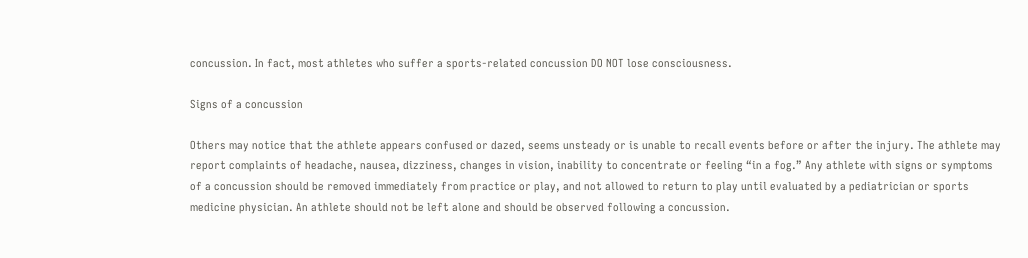concussion. In fact, most athletes who suffer a sports-related concussion DO NOT lose consciousness.

Signs of a concussion

Others may notice that the athlete appears confused or dazed, seems unsteady or is unable to recall events before or after the injury. The athlete may report complaints of headache, nausea, dizziness, changes in vision, inability to concentrate or feeling “in a fog.” Any athlete with signs or symptoms of a concussion should be removed immediately from practice or play, and not allowed to return to play until evaluated by a pediatrician or sports medicine physician. An athlete should not be left alone and should be observed following a concussion.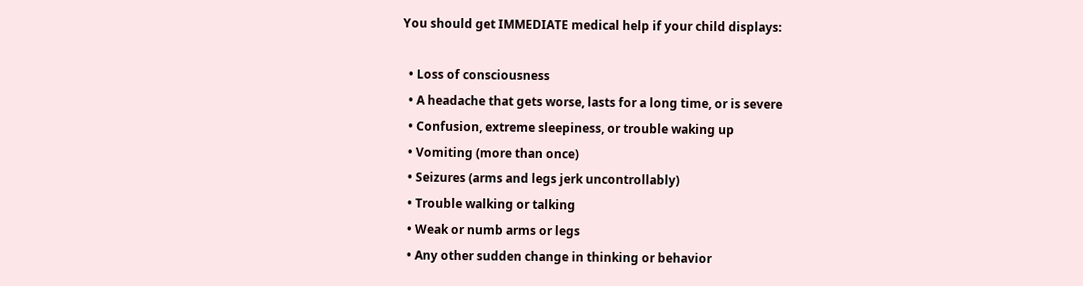You should get IMMEDIATE medical help if your child displays:

  • Loss of consciousness
  • A headache that gets worse, lasts for a long time, or is severe
  • Confusion, extreme sleepiness, or trouble waking up
  • Vomiting (more than once)
  • Seizures (arms and legs jerk uncontrollably)
  • Trouble walking or talking
  • Weak or numb arms or legs
  • Any other sudden change in thinking or behavior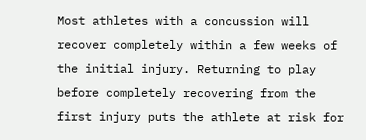Most athletes with a concussion will recover completely within a few weeks of the initial injury. Returning to play before completely recovering from the first injury puts the athlete at risk for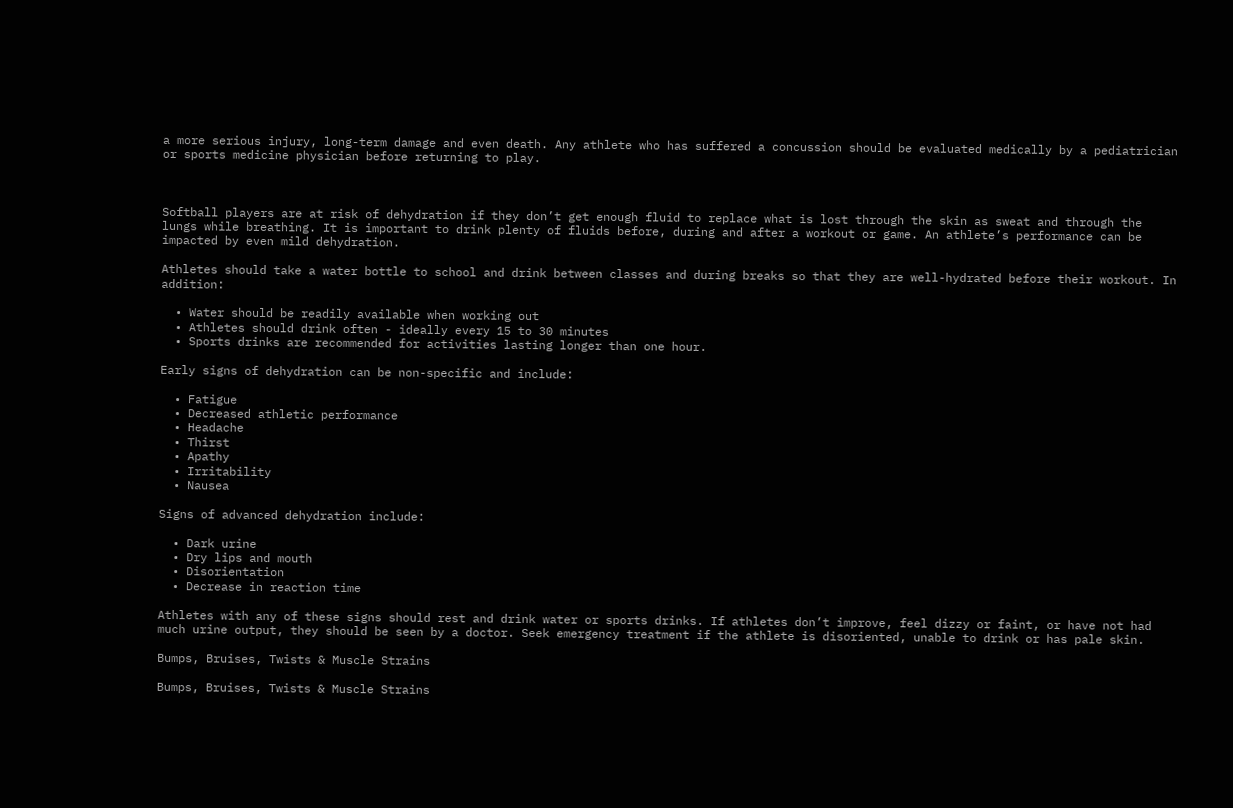a more serious injury, long-term damage and even death. Any athlete who has suffered a concussion should be evaluated medically by a pediatrician or sports medicine physician before returning to play.



Softball players are at risk of dehydration if they don’t get enough fluid to replace what is lost through the skin as sweat and through the lungs while breathing. It is important to drink plenty of fluids before, during and after a workout or game. An athlete’s performance can be impacted by even mild dehydration.

Athletes should take a water bottle to school and drink between classes and during breaks so that they are well-hydrated before their workout. In addition:

  • Water should be readily available when working out
  • Athletes should drink often - ideally every 15 to 30 minutes
  • Sports drinks are recommended for activities lasting longer than one hour.

Early signs of dehydration can be non-specific and include:

  • Fatigue
  • Decreased athletic performance
  • Headache
  • Thirst
  • Apathy
  • Irritability
  • Nausea

Signs of advanced dehydration include:

  • Dark urine
  • Dry lips and mouth
  • Disorientation
  • Decrease in reaction time

Athletes with any of these signs should rest and drink water or sports drinks. If athletes don’t improve, feel dizzy or faint, or have not had much urine output, they should be seen by a doctor. Seek emergency treatment if the athlete is disoriented, unable to drink or has pale skin.

Bumps, Bruises, Twists & Muscle Strains

Bumps, Bruises, Twists & Muscle Strains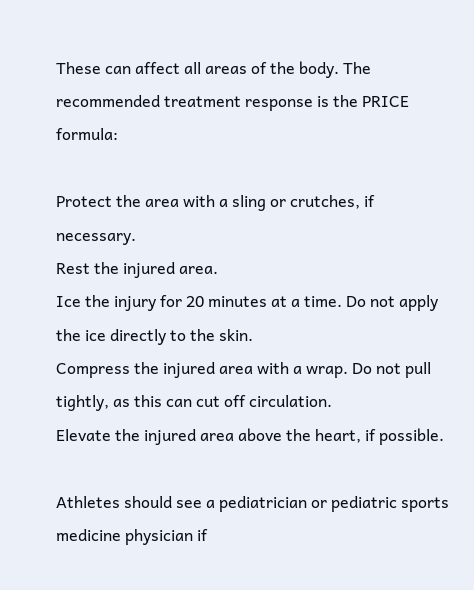These can affect all areas of the body. The recommended treatment response is the PRICE formula:

Protect the area with a sling or crutches, if necessary.
Rest the injured area.
Ice the injury for 20 minutes at a time. Do not apply the ice directly to the skin.
Compress the injured area with a wrap. Do not pull tightly, as this can cut off circulation.
Elevate the injured area above the heart, if possible.

Athletes should see a pediatrician or pediatric sports medicine physician if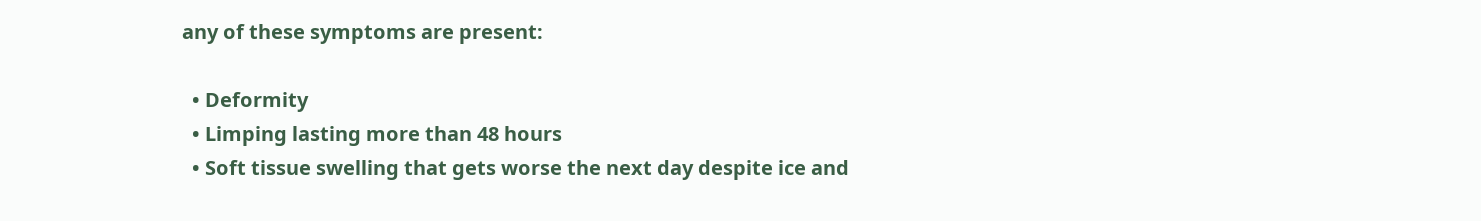any of these symptoms are present:

  • Deformity
  • Limping lasting more than 48 hours
  • Soft tissue swelling that gets worse the next day despite ice and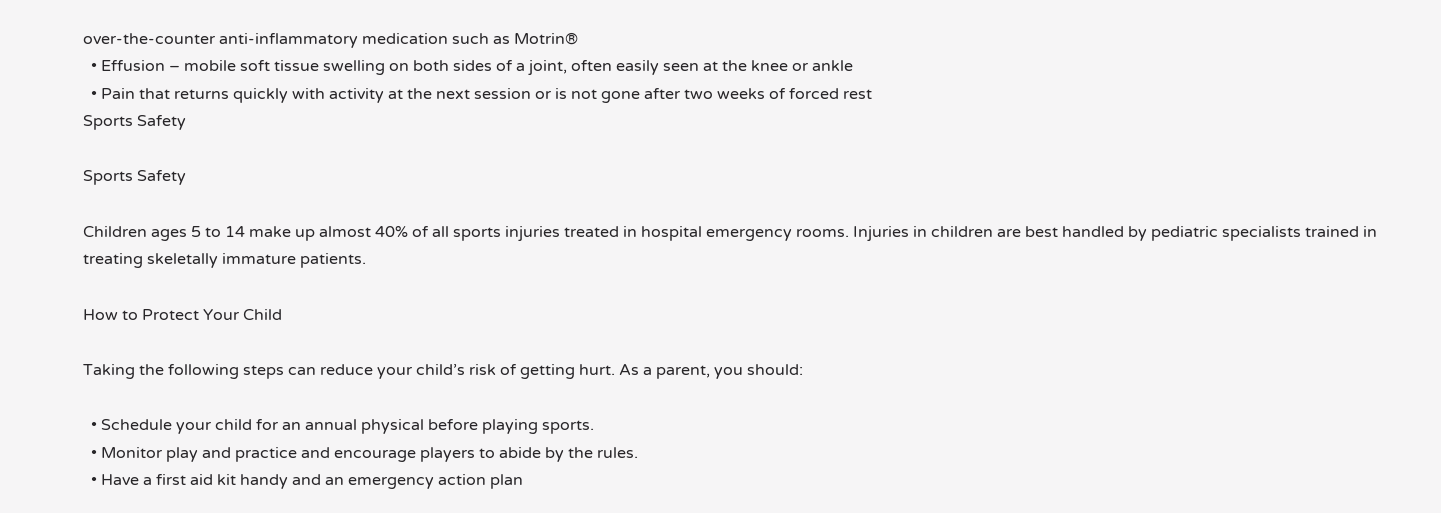over-the-counter anti-inflammatory medication such as Motrin®
  • Effusion – mobile soft tissue swelling on both sides of a joint, often easily seen at the knee or ankle
  • Pain that returns quickly with activity at the next session or is not gone after two weeks of forced rest
Sports Safety

Sports Safety

Children ages 5 to 14 make up almost 40% of all sports injuries treated in hospital emergency rooms. Injuries in children are best handled by pediatric specialists trained in treating skeletally immature patients.

How to Protect Your Child

Taking the following steps can reduce your child’s risk of getting hurt. As a parent, you should:

  • Schedule your child for an annual physical before playing sports.
  • Monitor play and practice and encourage players to abide by the rules.
  • Have a first aid kit handy and an emergency action plan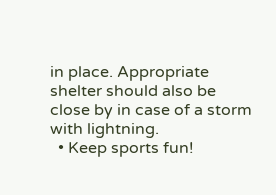in place. Appropriate shelter should also be close by in case of a storm with lightning.
  • Keep sports fun!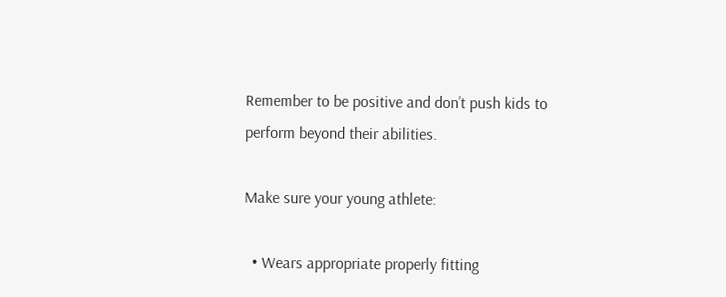Remember to be positive and don’t push kids to perform beyond their abilities.

Make sure your young athlete:

  • Wears appropriate properly fitting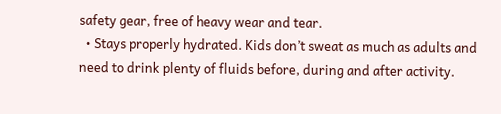safety gear, free of heavy wear and tear.
  • Stays properly hydrated. Kids don’t sweat as much as adults and need to drink plenty of fluids before, during and after activity.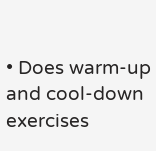• Does warm-up and cool-down exercises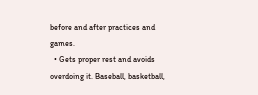before and after practices and games.
  • Gets proper rest and avoids overdoing it. Baseball, basketball,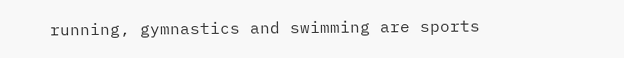running, gymnastics and swimming are sports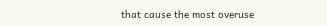that cause the most overuse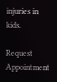injuries in kids.

Request Appointment